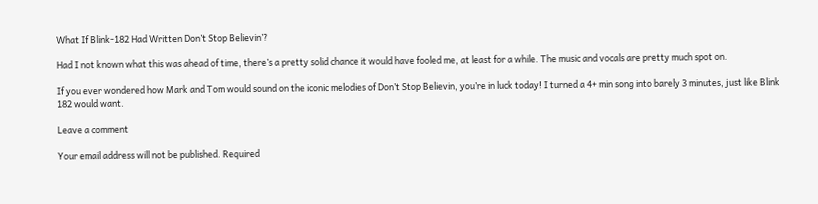What If Blink-182 Had Written Don’t Stop Believin’?

Had I not known what this was ahead of time, there’s a pretty solid chance it would have fooled me, at least for a while. The music and vocals are pretty much spot on.

If you ever wondered how Mark and Tom would sound on the iconic melodies of Don’t Stop Believin, you’re in luck today! I turned a 4+ min song into barely 3 minutes, just like Blink 182 would want.

Leave a comment

Your email address will not be published. Required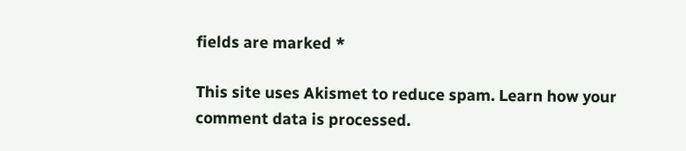fields are marked *

This site uses Akismet to reduce spam. Learn how your comment data is processed.